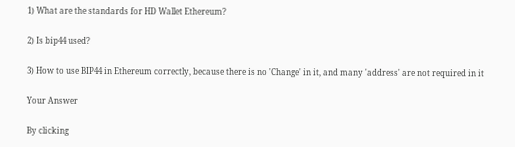1) What are the standards for HD Wallet Ethereum?

2) Is bip44 used?

3) How to use BIP44 in Ethereum correctly, because there is no 'Change' in it, and many 'address' are not required in it

Your Answer

By clicking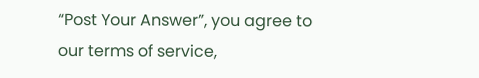“Post Your Answer”, you agree to our terms of service,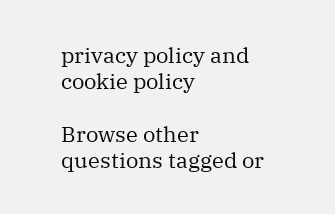privacy policy and cookie policy

Browse other questions tagged or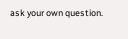ask your own question.